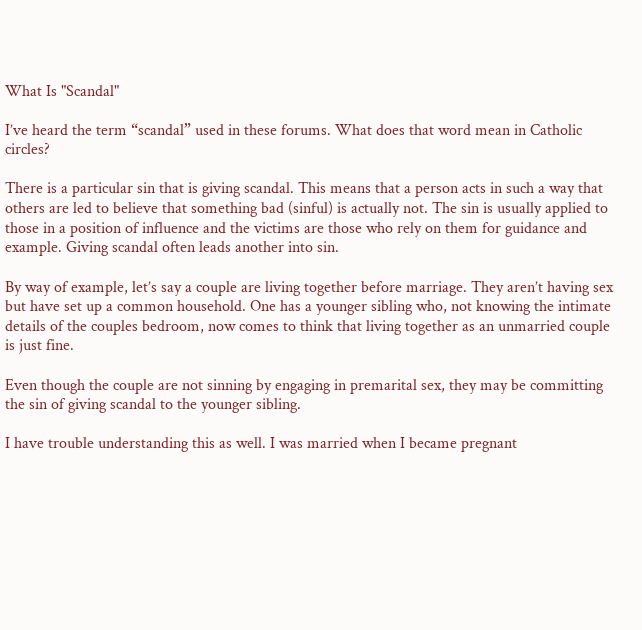What Is "Scandal"

I’ve heard the term “scandal” used in these forums. What does that word mean in Catholic circles?

There is a particular sin that is giving scandal. This means that a person acts in such a way that others are led to believe that something bad (sinful) is actually not. The sin is usually applied to those in a position of influence and the victims are those who rely on them for guidance and example. Giving scandal often leads another into sin.

By way of example, let’s say a couple are living together before marriage. They aren’t having sex but have set up a common household. One has a younger sibling who, not knowing the intimate details of the couples bedroom, now comes to think that living together as an unmarried couple is just fine.

Even though the couple are not sinning by engaging in premarital sex, they may be committing the sin of giving scandal to the younger sibling.

I have trouble understanding this as well. I was married when I became pregnant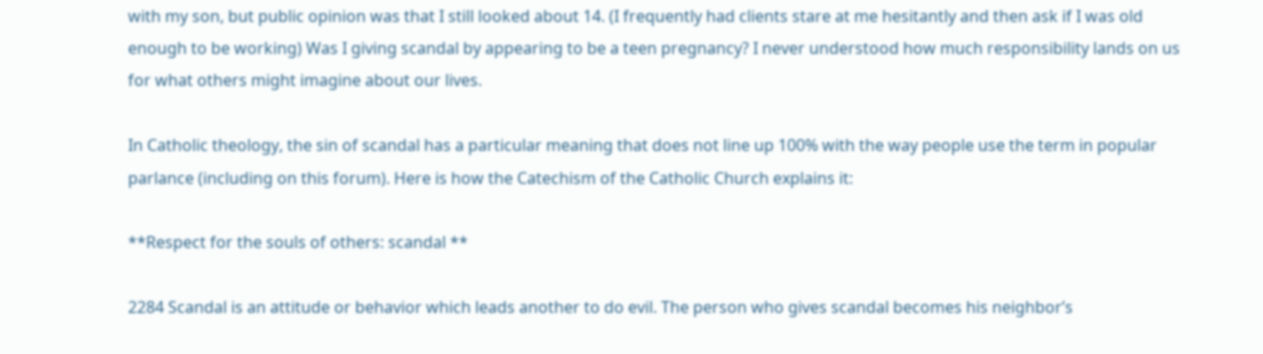with my son, but public opinion was that I still looked about 14. (I frequently had clients stare at me hesitantly and then ask if I was old enough to be working) Was I giving scandal by appearing to be a teen pregnancy? I never understood how much responsibility lands on us for what others might imagine about our lives.

In Catholic theology, the sin of scandal has a particular meaning that does not line up 100% with the way people use the term in popular parlance (including on this forum). Here is how the Catechism of the Catholic Church explains it:

**Respect for the souls of others: scandal **

2284 Scandal is an attitude or behavior which leads another to do evil. The person who gives scandal becomes his neighbor’s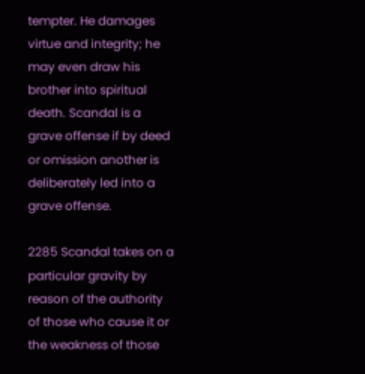tempter. He damages virtue and integrity; he may even draw his brother into spiritual death. Scandal is a grave offense if by deed or omission another is deliberately led into a grave offense.

2285 Scandal takes on a particular gravity by reason of the authority of those who cause it or the weakness of those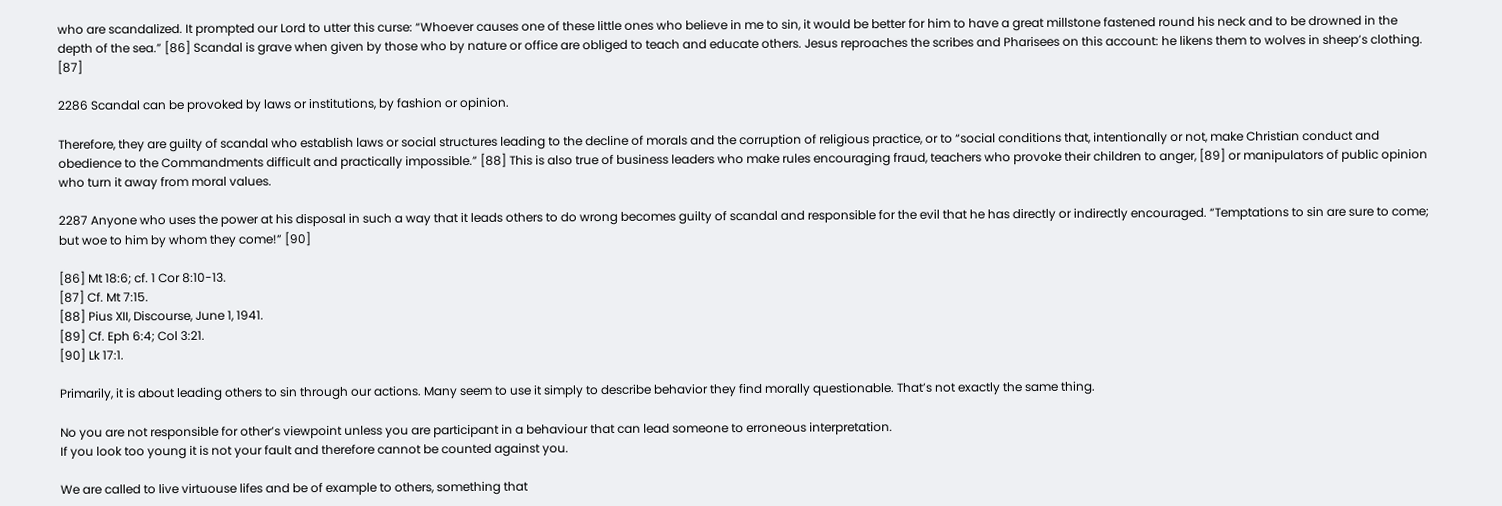who are scandalized. It prompted our Lord to utter this curse: “Whoever causes one of these little ones who believe in me to sin, it would be better for him to have a great millstone fastened round his neck and to be drowned in the depth of the sea.” [86] Scandal is grave when given by those who by nature or office are obliged to teach and educate others. Jesus reproaches the scribes and Pharisees on this account: he likens them to wolves in sheep’s clothing. [87]

2286 Scandal can be provoked by laws or institutions, by fashion or opinion.

Therefore, they are guilty of scandal who establish laws or social structures leading to the decline of morals and the corruption of religious practice, or to “social conditions that, intentionally or not, make Christian conduct and obedience to the Commandments difficult and practically impossible.” [88] This is also true of business leaders who make rules encouraging fraud, teachers who provoke their children to anger, [89] or manipulators of public opinion who turn it away from moral values.

2287 Anyone who uses the power at his disposal in such a way that it leads others to do wrong becomes guilty of scandal and responsible for the evil that he has directly or indirectly encouraged. “Temptations to sin are sure to come; but woe to him by whom they come!” [90]

[86] Mt 18:6; cf. 1 Cor 8:10-13.
[87] Cf. Mt 7:15.
[88] Pius XII, Discourse, June 1, 1941.
[89] Cf. Eph 6:4; Col 3:21.
[90] Lk 17:1.

Primarily, it is about leading others to sin through our actions. Many seem to use it simply to describe behavior they find morally questionable. That’s not exactly the same thing.

No you are not responsible for other’s viewpoint unless you are participant in a behaviour that can lead someone to erroneous interpretation.
If you look too young it is not your fault and therefore cannot be counted against you.

We are called to live virtuouse lifes and be of example to others, something that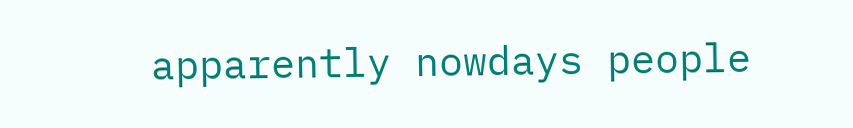apparently nowdays people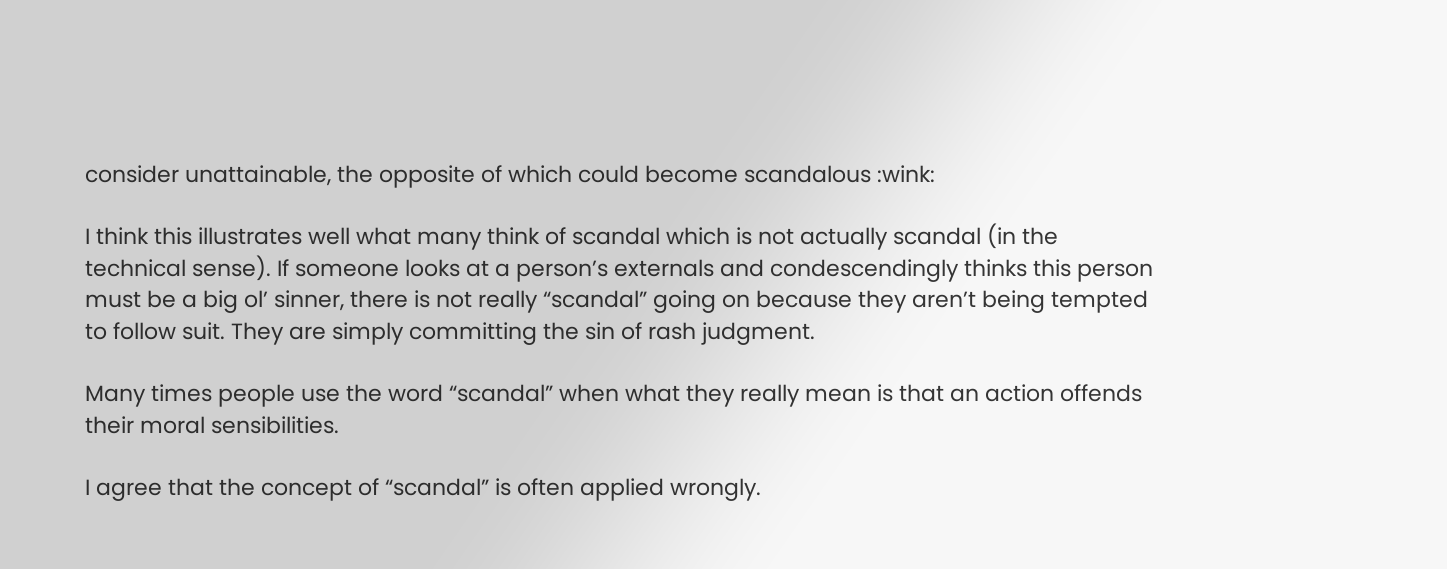consider unattainable, the opposite of which could become scandalous :wink:

I think this illustrates well what many think of scandal which is not actually scandal (in the technical sense). If someone looks at a person’s externals and condescendingly thinks this person must be a big ol’ sinner, there is not really “scandal” going on because they aren’t being tempted to follow suit. They are simply committing the sin of rash judgment.

Many times people use the word “scandal” when what they really mean is that an action offends their moral sensibilities.

I agree that the concept of “scandal” is often applied wrongly.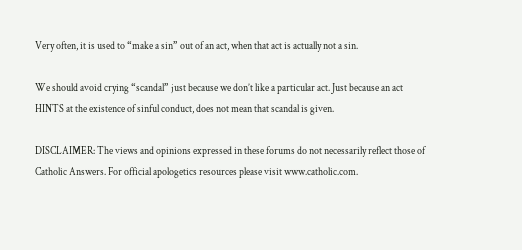Very often, it is used to “make a sin” out of an act, when that act is actually not a sin.

We should avoid crying “scandal” just because we don’t like a particular act. Just because an act HINTS at the existence of sinful conduct, does not mean that scandal is given.

DISCLAIMER: The views and opinions expressed in these forums do not necessarily reflect those of Catholic Answers. For official apologetics resources please visit www.catholic.com.